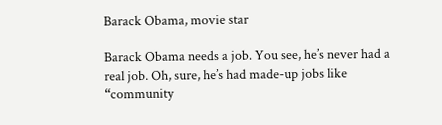Barack Obama, movie star

Barack Obama needs a job. You see, he’s never had a real job. Oh, sure, he’s had made-up jobs like “community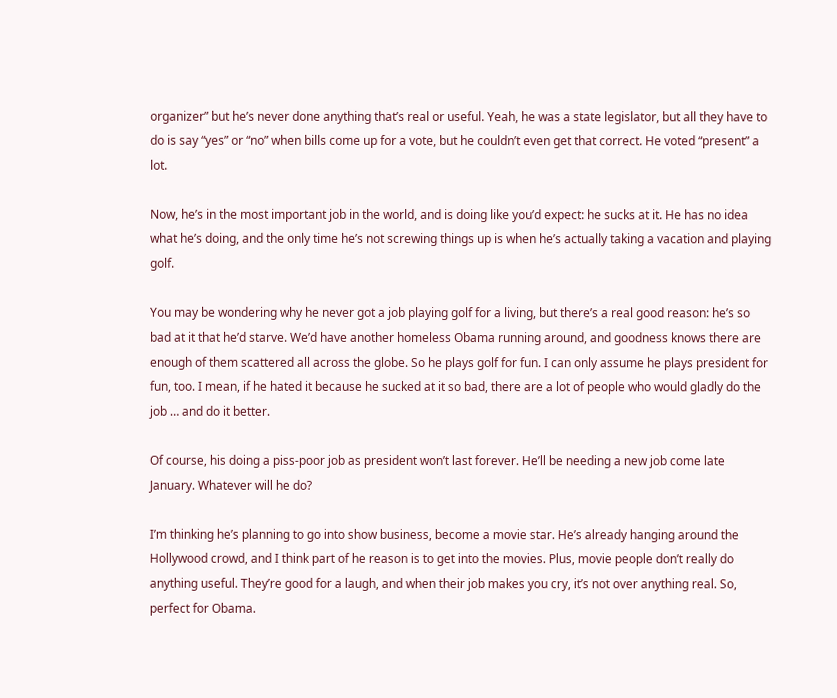organizer” but he’s never done anything that’s real or useful. Yeah, he was a state legislator, but all they have to do is say “yes” or “no” when bills come up for a vote, but he couldn’t even get that correct. He voted “present” a lot.

Now, he’s in the most important job in the world, and is doing like you’d expect: he sucks at it. He has no idea what he’s doing, and the only time he’s not screwing things up is when he’s actually taking a vacation and playing golf.

You may be wondering why he never got a job playing golf for a living, but there’s a real good reason: he’s so bad at it that he’d starve. We’d have another homeless Obama running around, and goodness knows there are enough of them scattered all across the globe. So he plays golf for fun. I can only assume he plays president for fun, too. I mean, if he hated it because he sucked at it so bad, there are a lot of people who would gladly do the job … and do it better.

Of course, his doing a piss-poor job as president won’t last forever. He’ll be needing a new job come late January. Whatever will he do?

I’m thinking he’s planning to go into show business, become a movie star. He’s already hanging around the Hollywood crowd, and I think part of he reason is to get into the movies. Plus, movie people don’t really do anything useful. They’re good for a laugh, and when their job makes you cry, it’s not over anything real. So, perfect for Obama.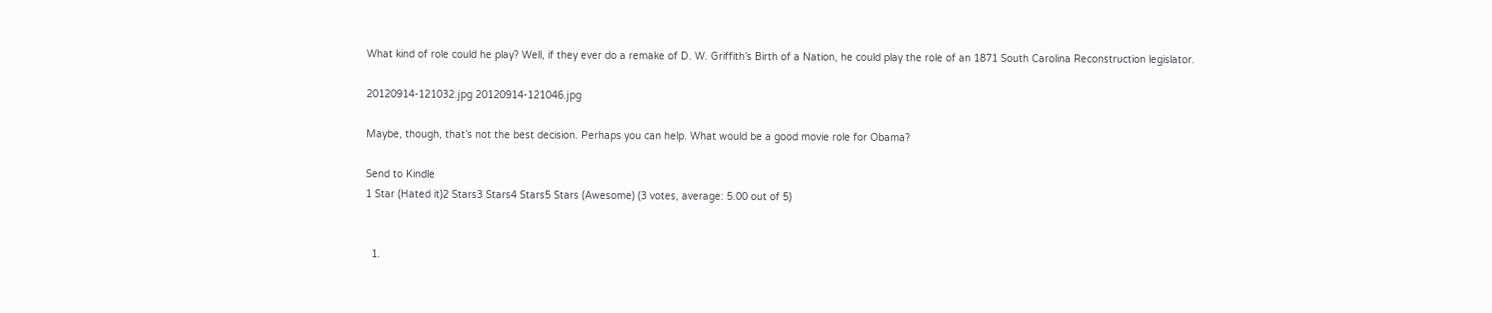What kind of role could he play? Well, if they ever do a remake of D. W. Griffith’s Birth of a Nation, he could play the role of an 1871 South Carolina Reconstruction legislator.

20120914-121032.jpg 20120914-121046.jpg

Maybe, though, that’s not the best decision. Perhaps you can help. What would be a good movie role for Obama?

Send to Kindle
1 Star (Hated it)2 Stars3 Stars4 Stars5 Stars (Awesome) (3 votes, average: 5.00 out of 5)


  1.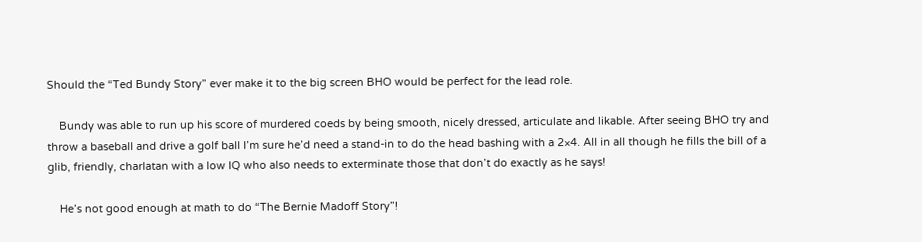Should the “Ted Bundy Story” ever make it to the big screen BHO would be perfect for the lead role.

    Bundy was able to run up his score of murdered coeds by being smooth, nicely dressed, articulate and likable. After seeing BHO try and throw a baseball and drive a golf ball I’m sure he’d need a stand-in to do the head bashing with a 2×4. All in all though he fills the bill of a glib, friendly, charlatan with a low IQ who also needs to exterminate those that don’t do exactly as he says!

    He’s not good enough at math to do “The Bernie Madoff Story”!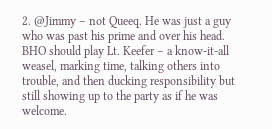2. @Jimmy – not Queeq. He was just a guy who was past his prime and over his head. BHO should play Lt. Keefer – a know-it-all weasel, marking time, talking others into trouble, and then ducking responsibility but still showing up to the party as if he was welcome.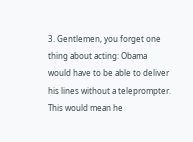3. Gentlemen, you forget one thing about acting: Obama would have to be able to deliver his lines without a teleprompter. This would mean he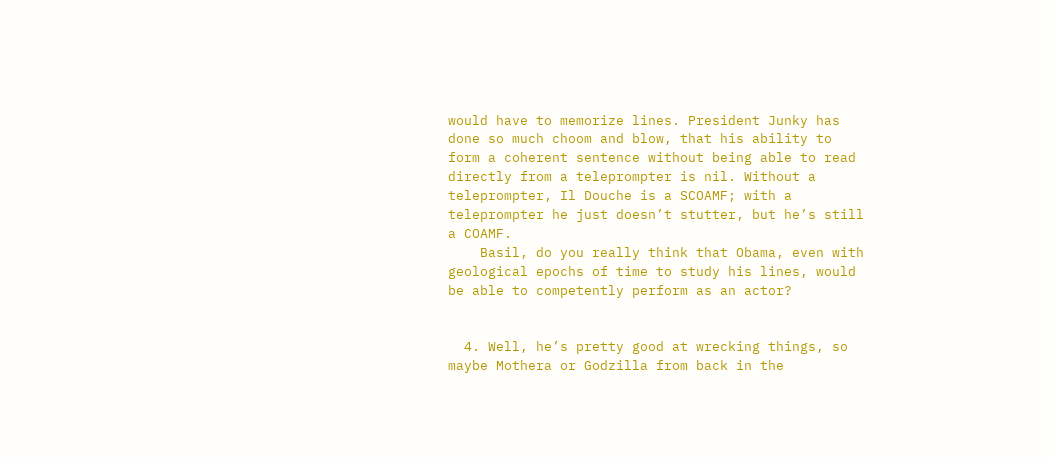would have to memorize lines. President Junky has done so much choom and blow, that his ability to form a coherent sentence without being able to read directly from a teleprompter is nil. Without a teleprompter, Il Douche is a SCOAMF; with a teleprompter he just doesn’t stutter, but he’s still a COAMF.
    Basil, do you really think that Obama, even with geological epochs of time to study his lines, would be able to competently perform as an actor?


  4. Well, he’s pretty good at wrecking things, so maybe Mothera or Godzilla from back in the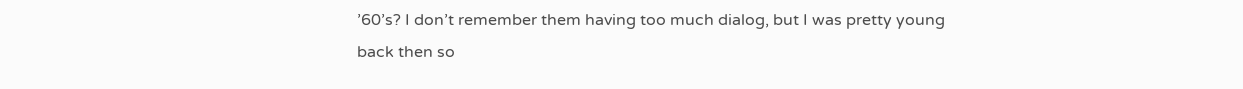’60’s? I don’t remember them having too much dialog, but I was pretty young back then so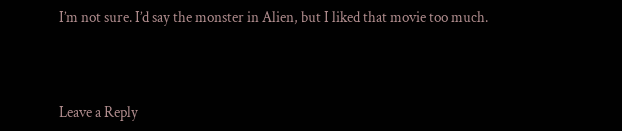I’m not sure. I’d say the monster in Alien, but I liked that movie too much.



Leave a Reply